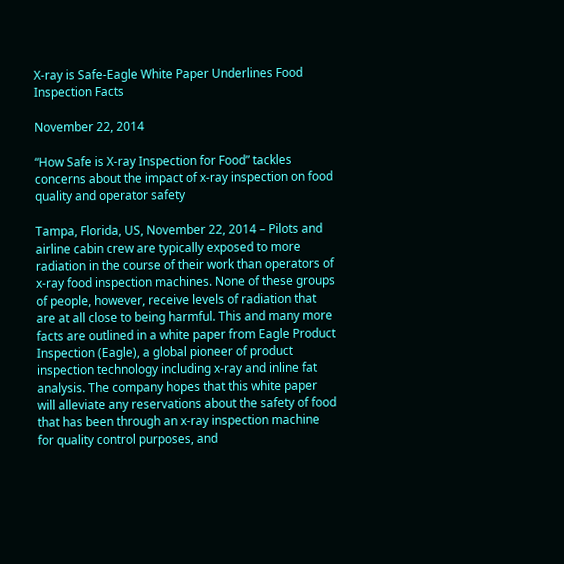X-ray is Safe-Eagle White Paper Underlines Food Inspection Facts

November 22, 2014

“How Safe is X-ray Inspection for Food” tackles concerns about the impact of x-ray inspection on food quality and operator safety

Tampa, Florida, US, November 22, 2014 – Pilots and airline cabin crew are typically exposed to more radiation in the course of their work than operators of x-ray food inspection machines. None of these groups of people, however, receive levels of radiation that are at all close to being harmful. This and many more facts are outlined in a white paper from Eagle Product Inspection (Eagle), a global pioneer of product inspection technology including x-ray and inline fat analysis. The company hopes that this white paper will alleviate any reservations about the safety of food that has been through an x-ray inspection machine for quality control purposes, and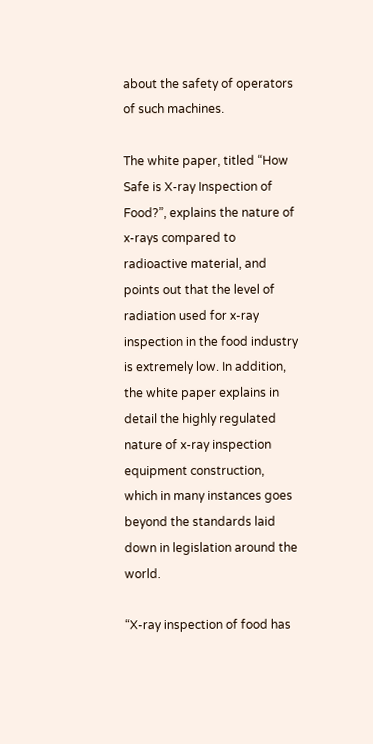about the safety of operators of such machines.

The white paper, titled “How Safe is X-ray Inspection of Food?”, explains the nature of x-rays compared to radioactive material, and points out that the level of radiation used for x-ray inspection in the food industry is extremely low. In addition, the white paper explains in detail the highly regulated nature of x-ray inspection equipment construction, which in many instances goes beyond the standards laid down in legislation around the world.

“X-ray inspection of food has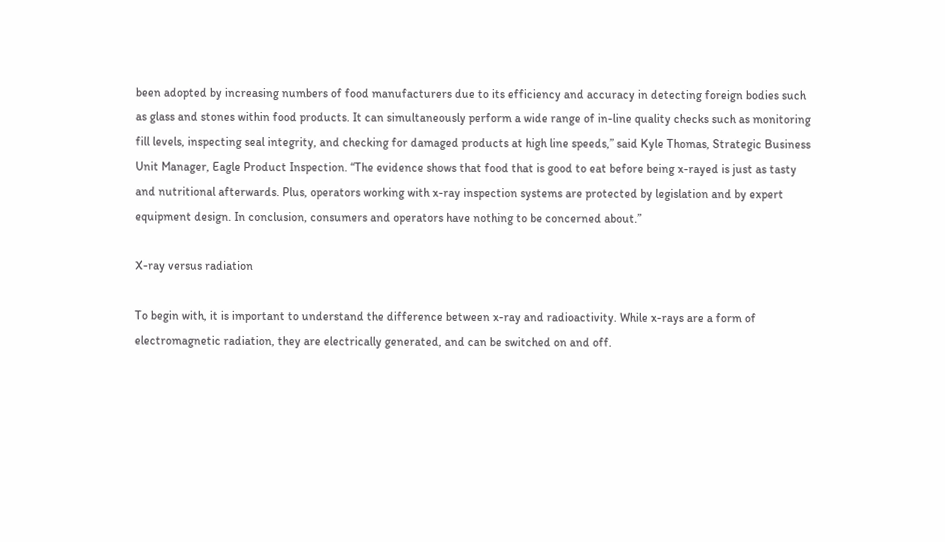been adopted by increasing numbers of food manufacturers due to its efficiency and accuracy in detecting foreign bodies such as glass and stones within food products. It can simultaneously perform a wide range of in-line quality checks such as monitoring fill levels, inspecting seal integrity, and checking for damaged products at high line speeds,” said Kyle Thomas, Strategic Business Unit Manager, Eagle Product Inspection. “The evidence shows that food that is good to eat before being x-rayed is just as tasty and nutritional afterwards. Plus, operators working with x-ray inspection systems are protected by legislation and by expert equipment design. In conclusion, consumers and operators have nothing to be concerned about.”

X-ray versus radiation

To begin with, it is important to understand the difference between x-ray and radioactivity. While x-rays are a form of electromagnetic radiation, they are electrically generated, and can be switched on and off.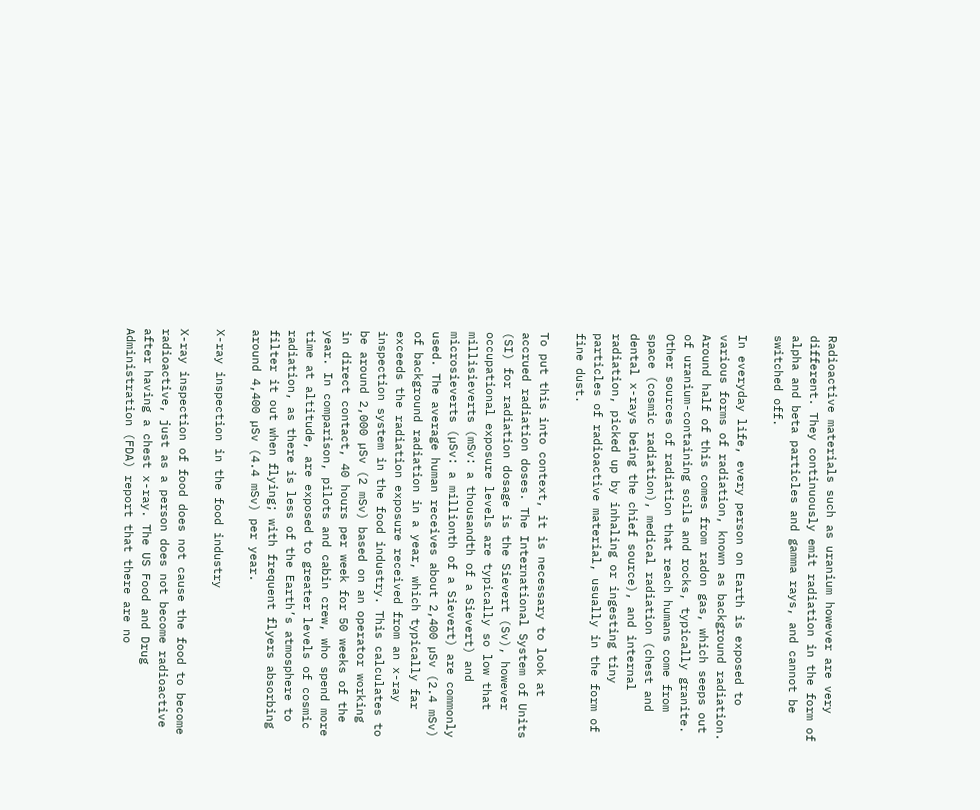Radioactive materials such as uranium however are very different. They continuously emit radiation in the form of alpha and beta particles and gamma rays, and cannot be switched off.

In everyday life, every person on Earth is exposed to various forms of radiation, known as background radiation. Around half of this comes from radon gas, which seeps out of uranium-containing soils and rocks, typically granite. Other sources of radiation that reach humans come from space (cosmic radiation), medical radiation (chest and dental x-rays being the chief source), and internal radiation, picked up by inhaling or ingesting tiny particles of radioactive material, usually in the form of fine dust.

To put this into context, it is necessary to look at accrued radiation doses. The International System of Units (SI) for radiation dosage is the Sievert (Sv), however occupational exposure levels are typically so low that millisieverts (mSv: a thousandth of a Sievert) and microsieverts (µSv: a millionth of a Sievert) are commonly used. The average human receives about 2,400 µSv (2.4 mSv) of background radiation in a year, which typically far exceeds the radiation exposure received from an x-ray inspection system in the food industry. This calculates to be around 2,000 µSv (2 mSv) based on an operator working in direct contact, 40 hours per week for 50 weeks of the year. In comparison, pilots and cabin crew, who spend more time at altitude, are exposed to greater levels of cosmic radiation, as there is less of the Earth’s atmosphere to filter it out when flying; with frequent flyers absorbing around 4,400 µSv (4.4 mSv) per year.

X-ray inspection in the food industry

X-ray inspection of food does not cause the food to become radioactive, just as a person does not become radioactive after having a chest x-ray. The US Food and Drug Administration (FDA) report that there are no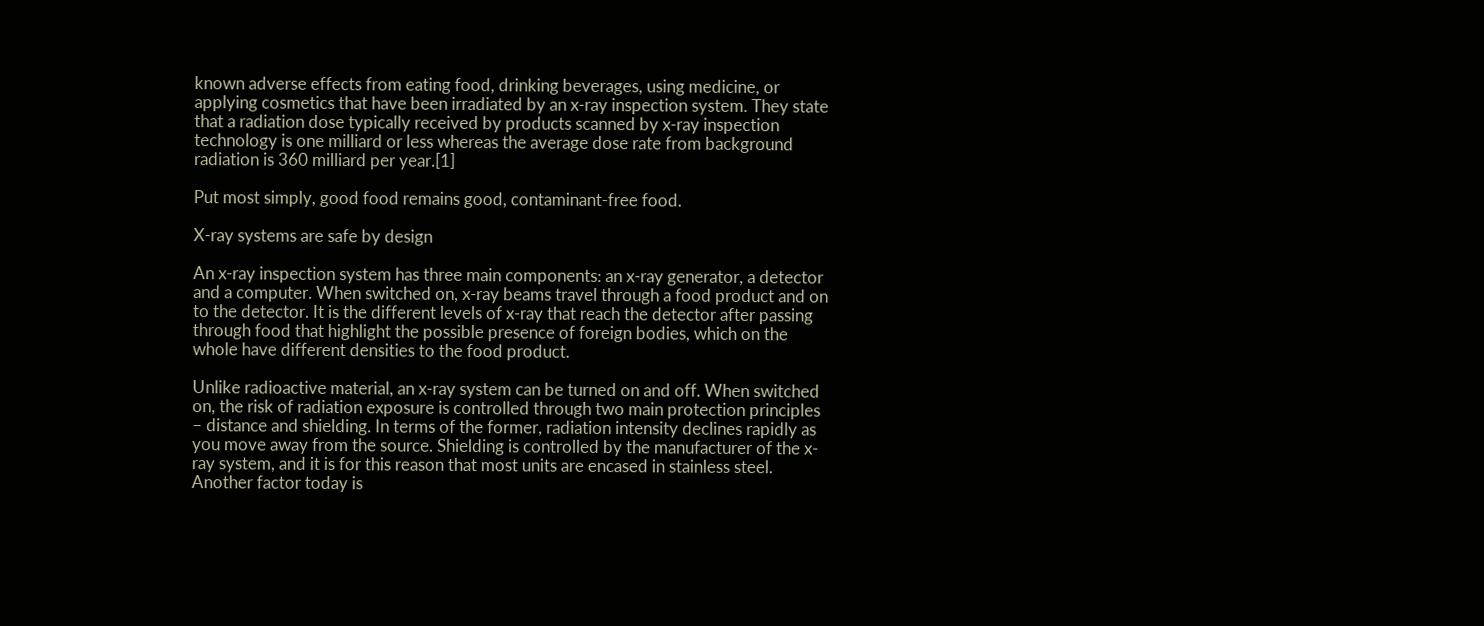known adverse effects from eating food, drinking beverages, using medicine, or applying cosmetics that have been irradiated by an x-ray inspection system. They state that a radiation dose typically received by products scanned by x-ray inspection technology is one milliard or less whereas the average dose rate from background radiation is 360 milliard per year.[1]

Put most simply, good food remains good, contaminant-free food.

X-ray systems are safe by design

An x-ray inspection system has three main components: an x-ray generator, a detector and a computer. When switched on, x-ray beams travel through a food product and on to the detector. It is the different levels of x-ray that reach the detector after passing through food that highlight the possible presence of foreign bodies, which on the whole have different densities to the food product.

Unlike radioactive material, an x-ray system can be turned on and off. When switched on, the risk of radiation exposure is controlled through two main protection principles – distance and shielding. In terms of the former, radiation intensity declines rapidly as you move away from the source. Shielding is controlled by the manufacturer of the x-ray system, and it is for this reason that most units are encased in stainless steel. Another factor today is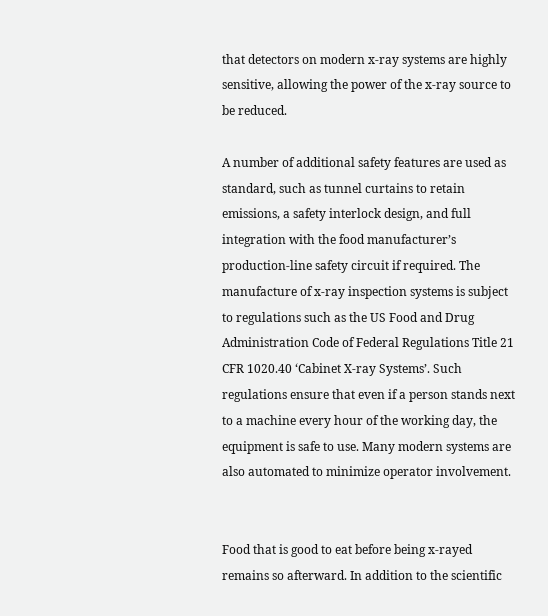that detectors on modern x-ray systems are highly sensitive, allowing the power of the x-ray source to be reduced.

A number of additional safety features are used as standard, such as tunnel curtains to retain emissions, a safety interlock design, and full integration with the food manufacturer’s production-line safety circuit if required. The manufacture of x-ray inspection systems is subject to regulations such as the US Food and Drug Administration Code of Federal Regulations Title 21 CFR 1020.40 ‘Cabinet X-ray Systems’. Such regulations ensure that even if a person stands next to a machine every hour of the working day, the equipment is safe to use. Many modern systems are also automated to minimize operator involvement.


Food that is good to eat before being x-rayed remains so afterward. In addition to the scientific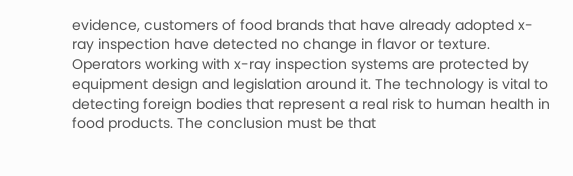evidence, customers of food brands that have already adopted x-ray inspection have detected no change in flavor or texture. Operators working with x-ray inspection systems are protected by equipment design and legislation around it. The technology is vital to detecting foreign bodies that represent a real risk to human health in food products. The conclusion must be that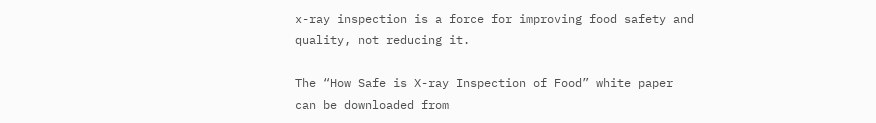x-ray inspection is a force for improving food safety and quality, not reducing it.

The “How Safe is X-ray Inspection of Food” white paper can be downloaded from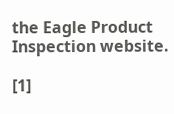the Eagle Product Inspection website.

[1]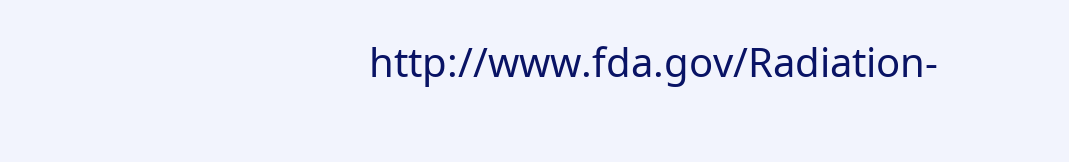http://www.fda.gov/Radiation-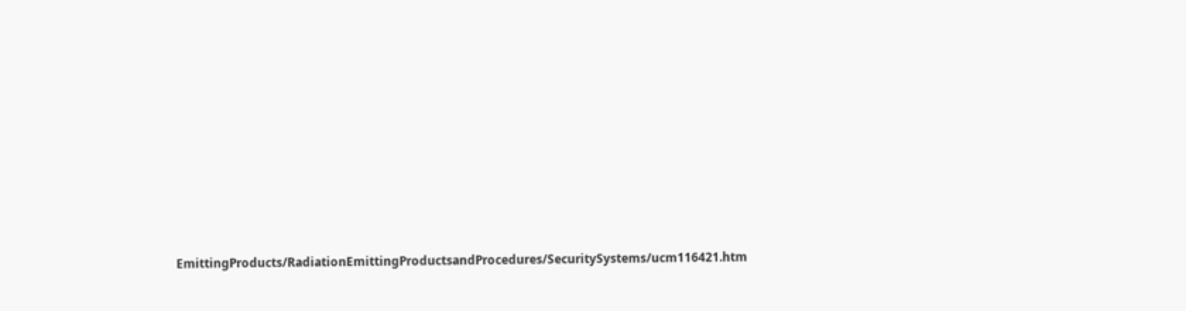EmittingProducts/RadiationEmittingProductsandProcedures/SecuritySystems/ucm116421.htm